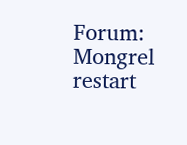Forum: Mongrel restart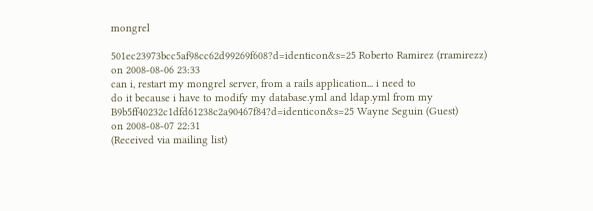mongrel

501ec23973bcc5af98cc62d99269f608?d=identicon&s=25 Roberto Ramirez (rramirezz)
on 2008-08-06 23:33
can i, restart my mongrel server, from a rails application... i need to
do it because i have to modify my database.yml and ldap.yml from my
B9b5ff40232c1dfd61238c2a90467f84?d=identicon&s=25 Wayne Seguin (Guest)
on 2008-08-07 22:31
(Received via mailing list)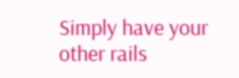Simply have your other rails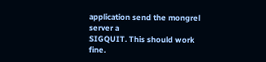application send the mongrel server a
SIGQUIT. This should work fine.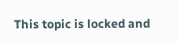This topic is locked and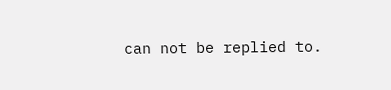can not be replied to.